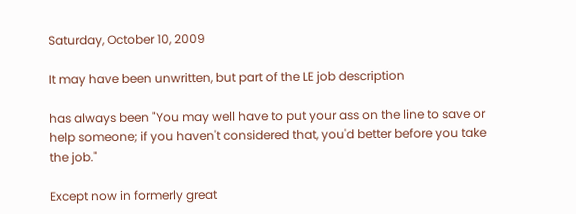Saturday, October 10, 2009

It may have been unwritten, but part of the LE job description

has always been "You may well have to put your ass on the line to save or help someone; if you haven't considered that, you'd better before you take the job."

Except now in formerly great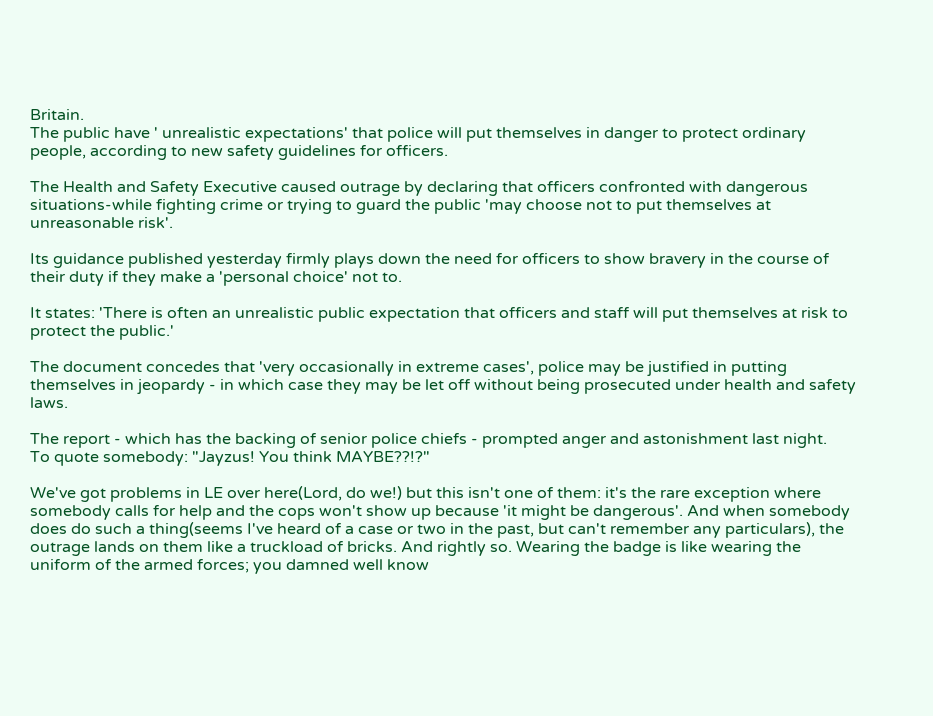Britain.
The public have ' unrealistic expectations' that police will put themselves in danger to protect ordinary people, according to new safety guidelines for officers.

The Health and Safety Executive caused outrage by declaring that officers confronted with dangerous situations-while fighting crime or trying to guard the public 'may choose not to put themselves at unreasonable risk'.

Its guidance published yesterday firmly plays down the need for officers to show bravery in the course of their duty if they make a 'personal choice' not to.

It states: 'There is often an unrealistic public expectation that officers and staff will put themselves at risk to protect the public.'

The document concedes that 'very occasionally in extreme cases', police may be justified in putting themselves in jeopardy - in which case they may be let off without being prosecuted under health and safety laws.

The report - which has the backing of senior police chiefs - prompted anger and astonishment last night.
To quote somebody: "Jayzus! You think MAYBE??!?"

We've got problems in LE over here(Lord, do we!) but this isn't one of them: it's the rare exception where somebody calls for help and the cops won't show up because 'it might be dangerous'. And when somebody does do such a thing(seems I've heard of a case or two in the past, but can't remember any particulars), the outrage lands on them like a truckload of bricks. And rightly so. Wearing the badge is like wearing the uniform of the armed forces; you damned well know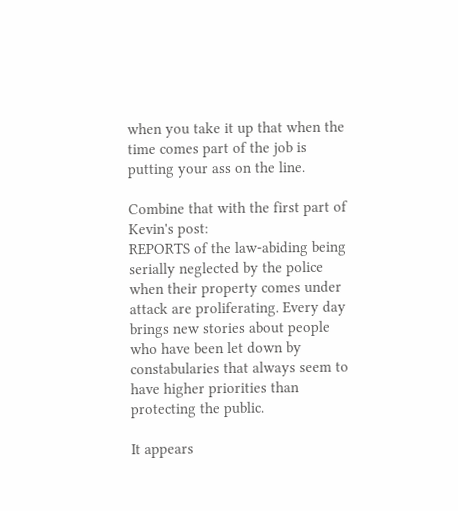when you take it up that when the time comes part of the job is putting your ass on the line.

Combine that with the first part of Kevin's post:
REPORTS of the law-abiding being serially neglected by the police when their property comes under attack are proliferating. Every day brings new stories about people who have been let down by constabularies that always seem to have higher priorities than protecting the public.

It appears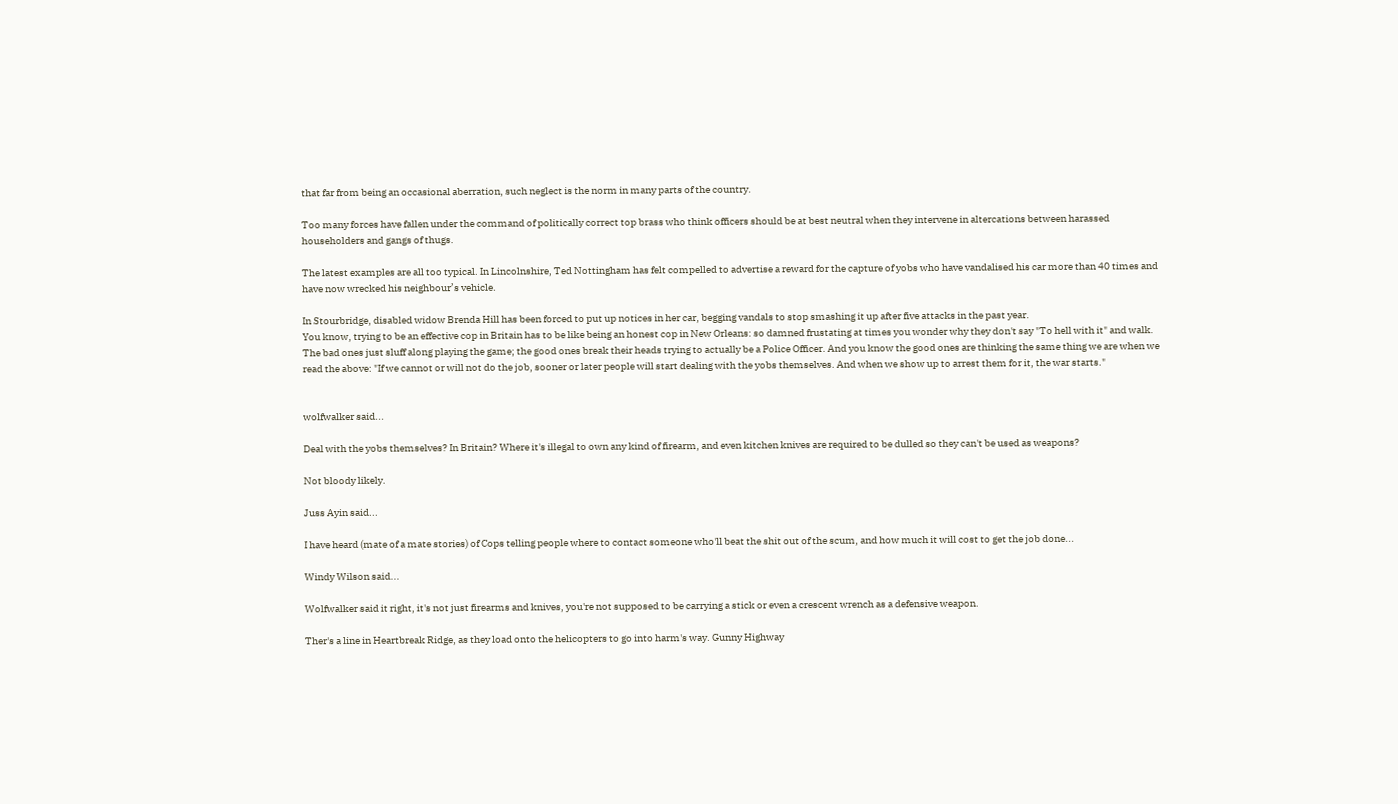that far from being an occasional aberration, such neglect is the norm in many parts of the country.

Too many forces have fallen under the command of politically correct top brass who think officers should be at best neutral when they intervene in altercations between harassed householders and gangs of thugs.

The latest examples are all too typical. In Lincolnshire, Ted Nottingham has felt compelled to advertise a reward for the capture of yobs who have vandalised his car more than 40 times and have now wrecked his neighbour’s vehicle.

In Stourbridge, disabled widow Brenda Hill has been forced to put up notices in her car, begging vandals to stop smashing it up after five attacks in the past year.
You know, trying to be an effective cop in Britain has to be like being an honest cop in New Orleans: so damned frustating at times you wonder why they don't say "To hell with it" and walk. The bad ones just sluff along playing the game; the good ones break their heads trying to actually be a Police Officer. And you know the good ones are thinking the same thing we are when we read the above: "If we cannot or will not do the job, sooner or later people will start dealing with the yobs themselves. And when we show up to arrest them for it, the war starts."


wolfwalker said...

Deal with the yobs themselves? In Britain? Where it's illegal to own any kind of firearm, and even kitchen knives are required to be dulled so they can't be used as weapons?

Not bloody likely.

Juss Ayin said...

I have heard (mate of a mate stories) of Cops telling people where to contact someone who'll beat the shit out of the scum, and how much it will cost to get the job done...

Windy Wilson said...

Wolfwalker said it right, it's not just firearms and knives, you're not supposed to be carrying a stick or even a crescent wrench as a defensive weapon.

Ther's a line in Heartbreak Ridge, as they load onto the helicopters to go into harm's way. Gunny Highway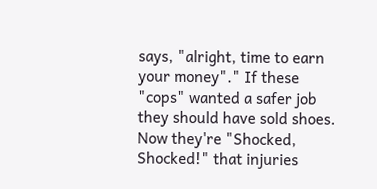says, "alright, time to earn your money"." If these "cops" wanted a safer job they should have sold shoes. Now they're "Shocked, Shocked!" that injuries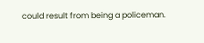could result from being a policeman.